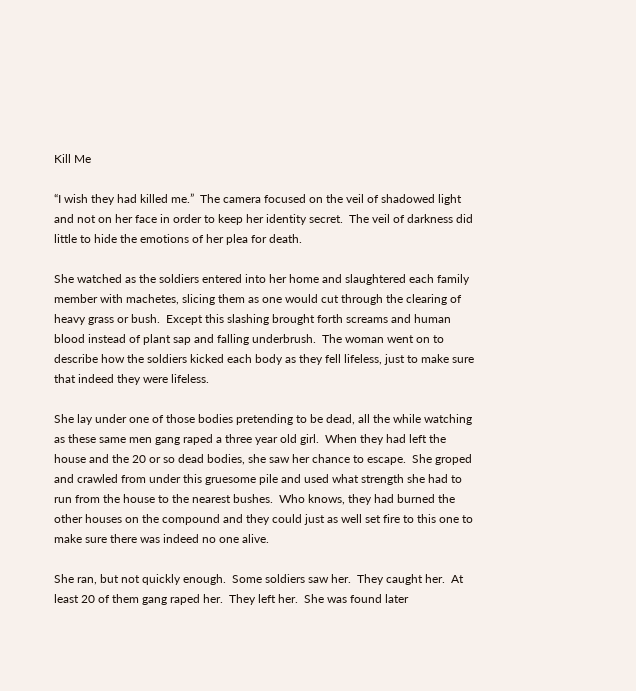Kill Me

“I wish they had killed me.”  The camera focused on the veil of shadowed light and not on her face in order to keep her identity secret.  The veil of darkness did little to hide the emotions of her plea for death.

She watched as the soldiers entered into her home and slaughtered each family member with machetes, slicing them as one would cut through the clearing of heavy grass or bush.  Except this slashing brought forth screams and human blood instead of plant sap and falling underbrush.  The woman went on to describe how the soldiers kicked each body as they fell lifeless, just to make sure that indeed they were lifeless.

She lay under one of those bodies pretending to be dead, all the while watching as these same men gang raped a three year old girl.  When they had left the house and the 20 or so dead bodies, she saw her chance to escape.  She groped and crawled from under this gruesome pile and used what strength she had to run from the house to the nearest bushes.  Who knows, they had burned the other houses on the compound and they could just as well set fire to this one to make sure there was indeed no one alive.

She ran, but not quickly enough.  Some soldiers saw her.  They caught her.  At least 20 of them gang raped her.  They left her.  She was found later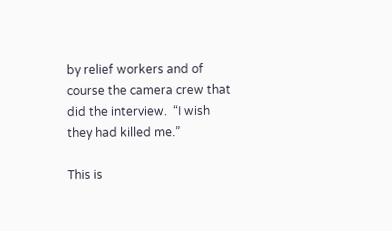by relief workers and of course the camera crew that did the interview.  “I wish they had killed me.”

This is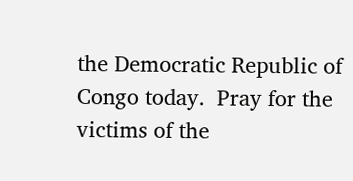the Democratic Republic of Congo today.  Pray for the victims of the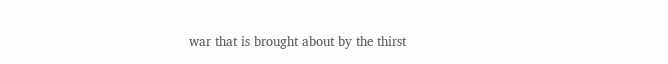war that is brought about by the thirst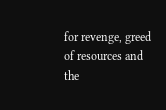for revenge, greed of resources and the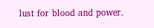lust for blood and power.